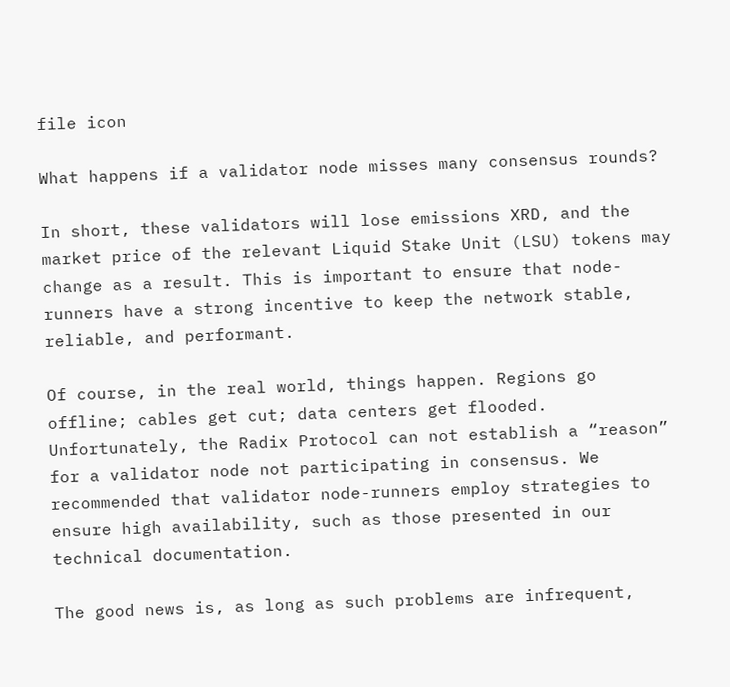file icon

What happens if a validator node misses many consensus rounds?

In short, these validators will lose emissions XRD, and the market price of the relevant Liquid Stake Unit (LSU) tokens may change as a result. This is important to ensure that node-runners have a strong incentive to keep the network stable, reliable, and performant.

Of course, in the real world, things happen. Regions go offline; cables get cut; data centers get flooded.  Unfortunately, the Radix Protocol can not establish a “reason” for a validator node not participating in consensus. We recommended that validator node-runners employ strategies to ensure high availability, such as those presented in our technical documentation.

The good news is, as long as such problems are infrequent,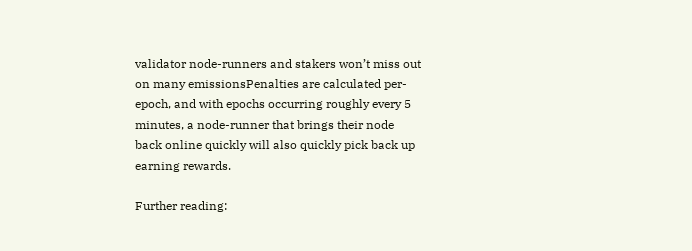validator node-runners and stakers won’t miss out on many emissionsPenalties are calculated per-epoch, and with epochs occurring roughly every 5 minutes, a node-runner that brings their node back online quickly will also quickly pick back up earning rewards.

Further reading: